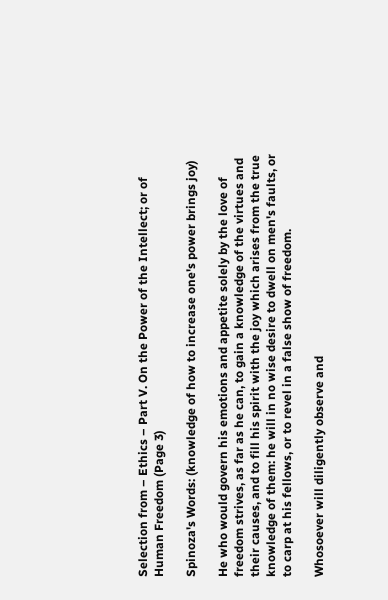Selection from – Ethics – Part V. On the Power of the Intellect; or of Human Freedom (Page 3)

Spinoza's Words: (knowledge of how to increase one's power brings joy)

He who would govern his emotions and appetite solely by the love of freedom strives, as far as he can, to gain a knowledge of the virtues and their causes, and to fill his spirit with the joy which arises from the true knowledge of them: he will in no wise desire to dwell on men's faults, or to carp at his fellows, or to revel in a false show of freedom.

Whosoever will diligently observe and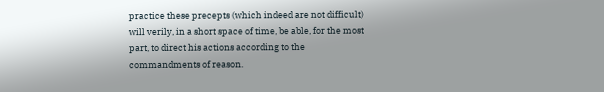practice these precepts (which indeed are not difficult) will verily, in a short space of time, be able, for the most part, to direct his actions according to the commandments of reason.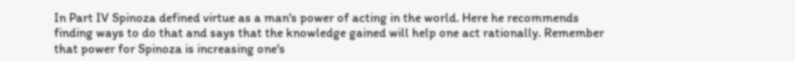In Part IV Spinoza defined virtue as a man's power of acting in the world. Here he recommends finding ways to do that and says that the knowledge gained will help one act rationally. Remember that power for Spinoza is increasing one's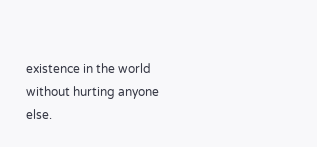existence in the world without hurting anyone else.